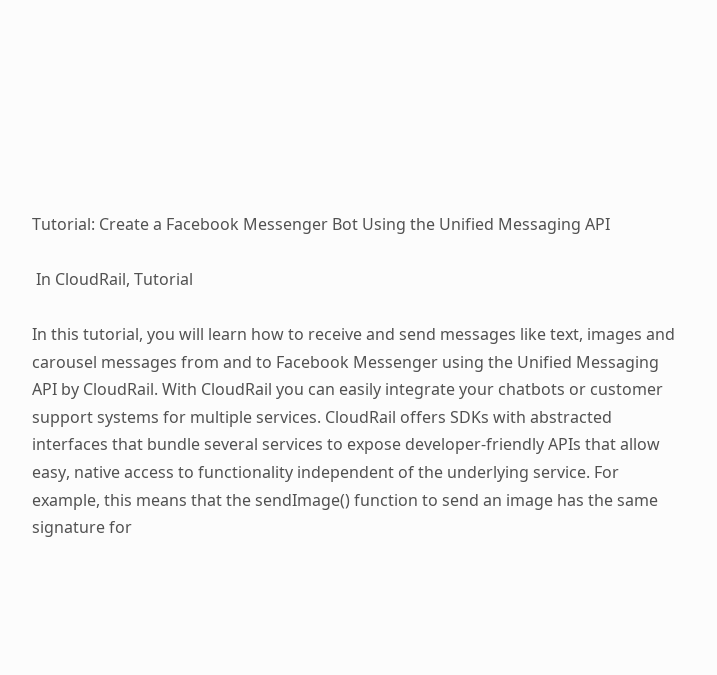Tutorial: Create a Facebook Messenger Bot Using the Unified Messaging API

 In CloudRail, Tutorial

In this tutorial, you will learn how to receive and send messages like text, images and carousel messages from and to Facebook Messenger using the Unified Messaging API by CloudRail. With CloudRail you can easily integrate your chatbots or customer support systems for multiple services. CloudRail offers SDKs with abstracted interfaces that bundle several services to expose developer-friendly APIs that allow easy, native access to functionality independent of the underlying service. For example, this means that the sendImage() function to send an image has the same signature for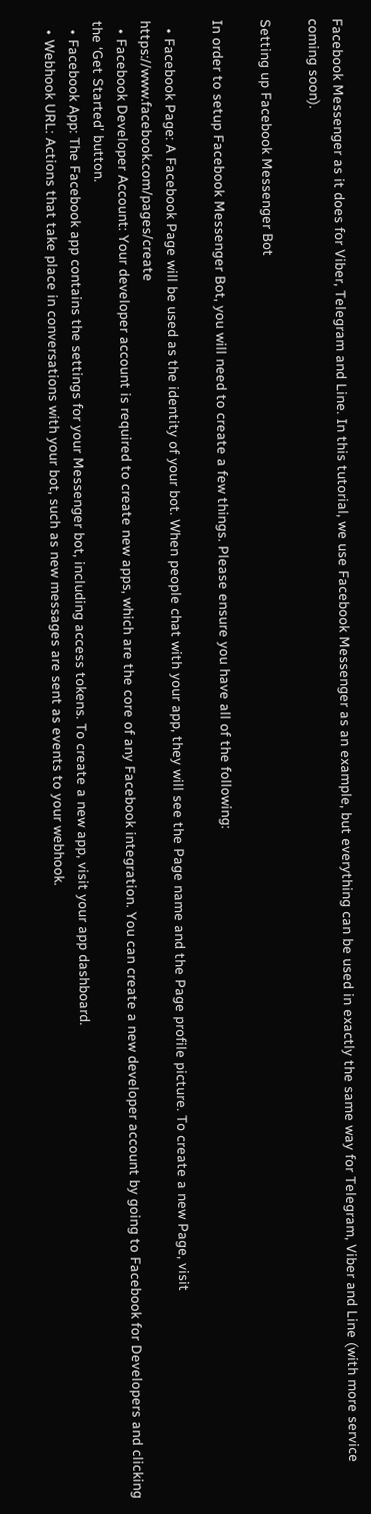Facebook Messenger as it does for Viber, Telegram and Line. In this tutorial, we use Facebook Messenger as an example, but everything can be used in exactly the same way for Telegram, Viber and Line (with more service coming soon).

Setting up Facebook Messenger Bot

In order to setup Facebook Messenger Bot, you will need to create a few things. Please ensure you have all of the following:

  • Facebook Page: A Facebook Page will be used as the identity of your bot. When people chat with your app, they will see the Page name and the Page profile picture. To create a new Page, visit https://www.facebook.com/pages/create
  • Facebook Developer Account: Your developer account is required to create new apps, which are the core of any Facebook integration. You can create a new developer account by going to Facebook for Developers and clicking the ‘Get Started’ button.
  • Facebook App: The Facebook app contains the settings for your Messenger bot, including access tokens. To create a new app, visit your app dashboard.
  • Webhook URL: Actions that take place in conversations with your bot, such as new messages are sent as events to your webhook.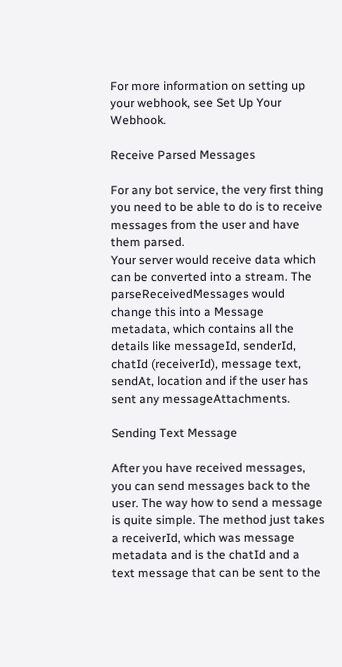For more information on setting up your webhook, see Set Up Your Webhook.

Receive Parsed Messages

For any bot service, the very first thing you need to be able to do is to receive messages from the user and have them parsed.
Your server would receive data which can be converted into a stream. The parseReceivedMessages would change this into a Message metadata, which contains all the details like messageId, senderId, chatId (receiverId), message text, sendAt, location and if the user has sent any messageAttachments.

Sending Text Message

After you have received messages, you can send messages back to the user. The way how to send a message is quite simple. The method just takes a receiverId, which was message metadata and is the chatId and a text message that can be sent to the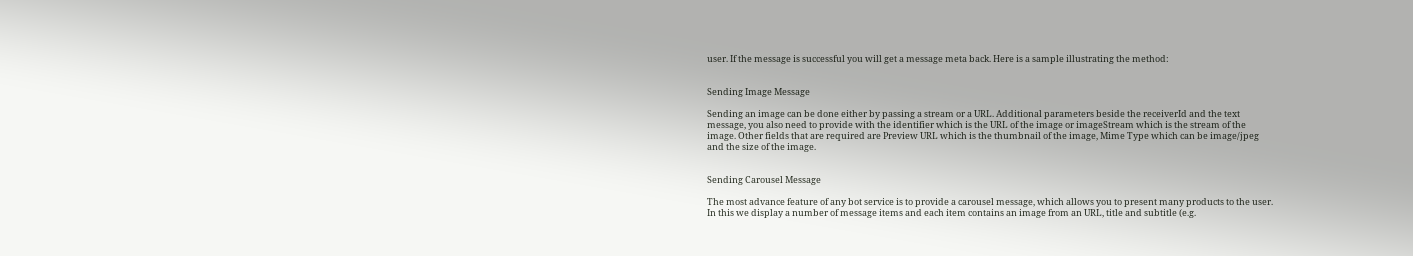user. If the message is successful you will get a message meta back. Here is a sample illustrating the method:


Sending Image Message

Sending an image can be done either by passing a stream or a URL. Additional parameters beside the receiverId and the text message, you also need to provide with the identifier which is the URL of the image or imageStream which is the stream of the image. Other fields that are required are Preview URL which is the thumbnail of the image, Mime Type which can be image/jpeg and the size of the image.


Sending Carousel Message

The most advance feature of any bot service is to provide a carousel message, which allows you to present many products to the user.
In this we display a number of message items and each item contains an image from an URL, title and subtitle (e.g.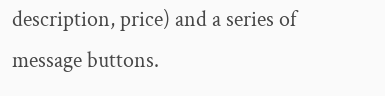description, price) and a series of message buttons.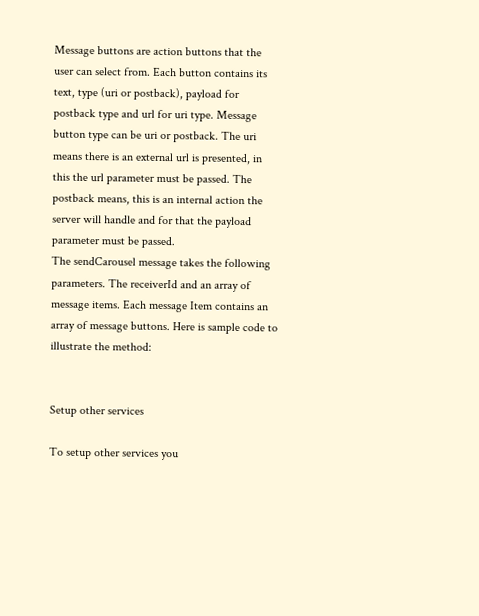Message buttons are action buttons that the user can select from. Each button contains its text, type (uri or postback), payload for postback type and url for uri type. Message button type can be uri or postback. The uri means there is an external url is presented, in this the url parameter must be passed. The postback means, this is an internal action the server will handle and for that the payload parameter must be passed.
The sendCarousel message takes the following parameters. The receiverId and an array of message items. Each message Item contains an array of message buttons. Here is sample code to illustrate the method:


Setup other services

To setup other services you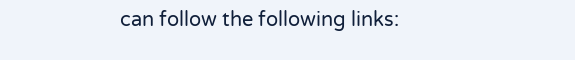can follow the following links: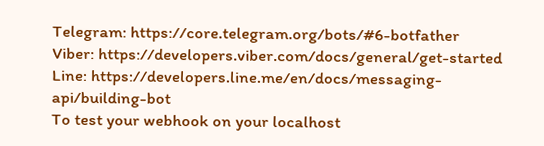Telegram: https://core.telegram.org/bots/#6-botfather
Viber: https://developers.viber.com/docs/general/get-started
Line: https://developers.line.me/en/docs/messaging-api/building-bot
To test your webhook on your localhost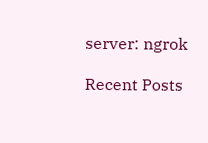server: ngrok

Recent Posts